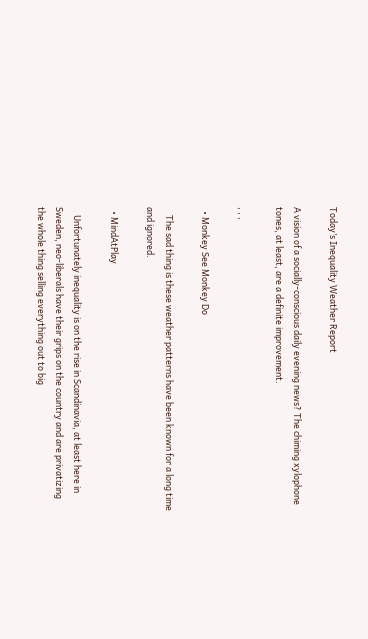Today’s Inequality Weather Report

A vision of a socially-conscious daily evening news? The chiming xylophone tones, at least, are a definite improvement.

, , ,

  • Monkey See Monkey Do

    The sad thing is these weather patterns have been known for a long time and ignored.

  • MindAtPlay

    Unfortunately inequality is on the rise in Scandinavia, at least here in Sweden, neo-liberals have their grips on the country and are privatizing the whole thing selling everything out to big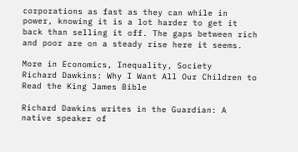corporations as fast as they can while in power, knowing it is a lot harder to get it back than selling it off. The gaps between rich and poor are on a steady rise here it seems.

More in Economics, Inequality, Society
Richard Dawkins: Why I Want All Our Children to Read the King James Bible

Richard Dawkins writes in the Guardian: A native speaker of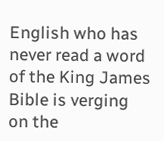English who has never read a word of the King James Bible is verging on the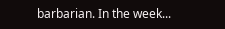barbarian. In the week...